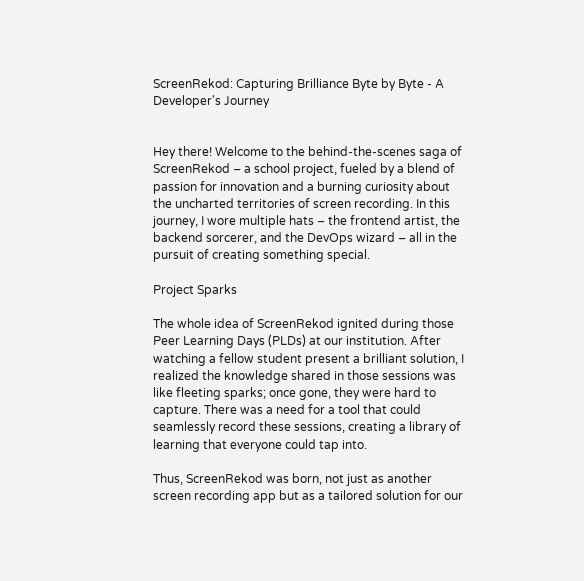ScreenRekod: Capturing Brilliance Byte by Byte - A Developer's Journey


Hey there! Welcome to the behind-the-scenes saga of ScreenRekod – a school project, fueled by a blend of passion for innovation and a burning curiosity about the uncharted territories of screen recording. In this journey, I wore multiple hats – the frontend artist, the backend sorcerer, and the DevOps wizard – all in the pursuit of creating something special.

Project Sparks

The whole idea of ScreenRekod ignited during those Peer Learning Days (PLDs) at our institution. After watching a fellow student present a brilliant solution, I realized the knowledge shared in those sessions was like fleeting sparks; once gone, they were hard to capture. There was a need for a tool that could seamlessly record these sessions, creating a library of learning that everyone could tap into.

Thus, ScreenRekod was born, not just as another screen recording app but as a tailored solution for our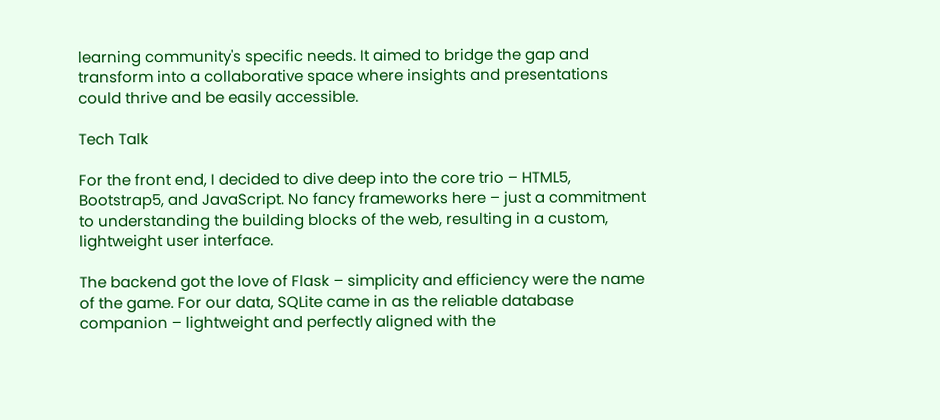learning community's specific needs. It aimed to bridge the gap and transform into a collaborative space where insights and presentations could thrive and be easily accessible.

Tech Talk

For the front end, I decided to dive deep into the core trio – HTML5, Bootstrap5, and JavaScript. No fancy frameworks here – just a commitment to understanding the building blocks of the web, resulting in a custom, lightweight user interface.

The backend got the love of Flask – simplicity and efficiency were the name of the game. For our data, SQLite came in as the reliable database companion – lightweight and perfectly aligned with the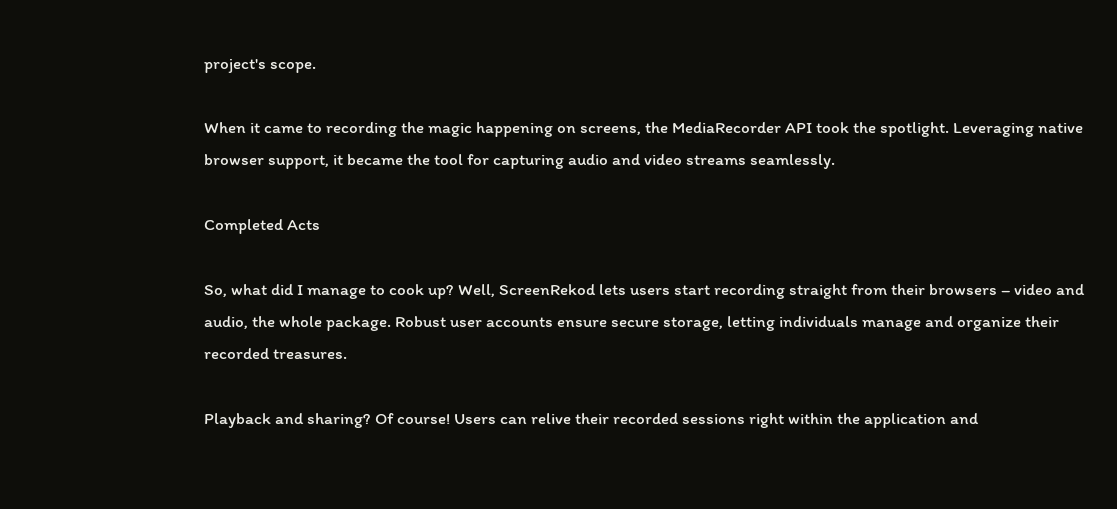project's scope.

When it came to recording the magic happening on screens, the MediaRecorder API took the spotlight. Leveraging native browser support, it became the tool for capturing audio and video streams seamlessly.

Completed Acts

So, what did I manage to cook up? Well, ScreenRekod lets users start recording straight from their browsers – video and audio, the whole package. Robust user accounts ensure secure storage, letting individuals manage and organize their recorded treasures.

Playback and sharing? Of course! Users can relive their recorded sessions right within the application and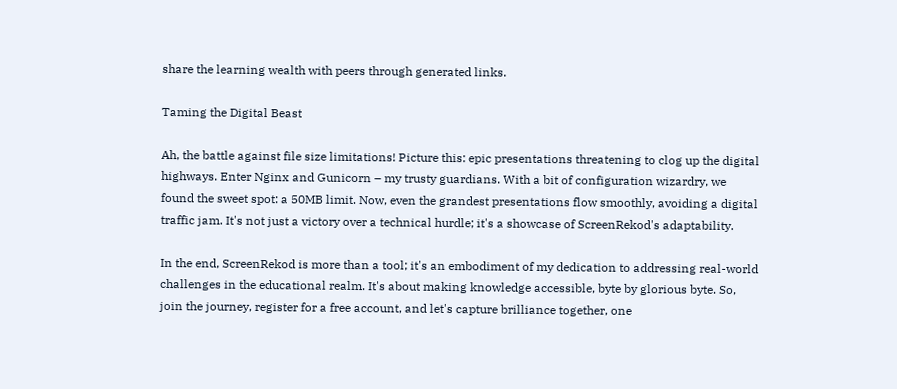share the learning wealth with peers through generated links.

Taming the Digital Beast

Ah, the battle against file size limitations! Picture this: epic presentations threatening to clog up the digital highways. Enter Nginx and Gunicorn – my trusty guardians. With a bit of configuration wizardry, we found the sweet spot: a 50MB limit. Now, even the grandest presentations flow smoothly, avoiding a digital traffic jam. It's not just a victory over a technical hurdle; it's a showcase of ScreenRekod's adaptability.

In the end, ScreenRekod is more than a tool; it's an embodiment of my dedication to addressing real-world challenges in the educational realm. It's about making knowledge accessible, byte by glorious byte. So, join the journey, register for a free account, and let's capture brilliance together, one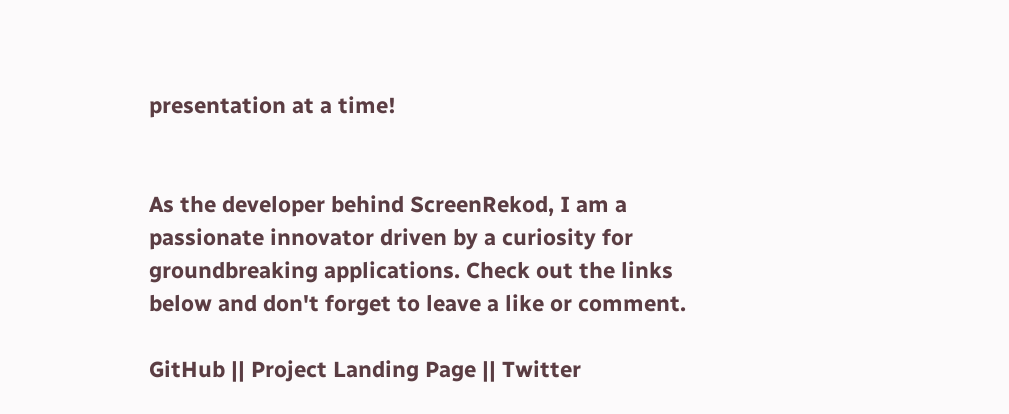presentation at a time!


As the developer behind ScreenRekod, I am a passionate innovator driven by a curiosity for groundbreaking applications. Check out the links below and don't forget to leave a like or comment.

GitHub || Project Landing Page || Twitter